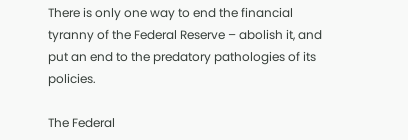There is only one way to end the financial tyranny of the Federal Reserve – abolish it, and put an end to the predatory pathologies of its policies.

The Federal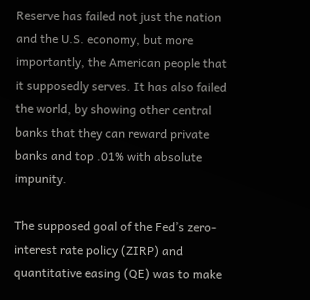Reserve has failed not just the nation and the U.S. economy, but more importantly, the American people that it supposedly serves. It has also failed the world, by showing other central banks that they can reward private banks and top .01% with absolute impunity.

The supposed goal of the Fed’s zero-interest rate policy (ZIRP) and quantitative easing (QE) was to make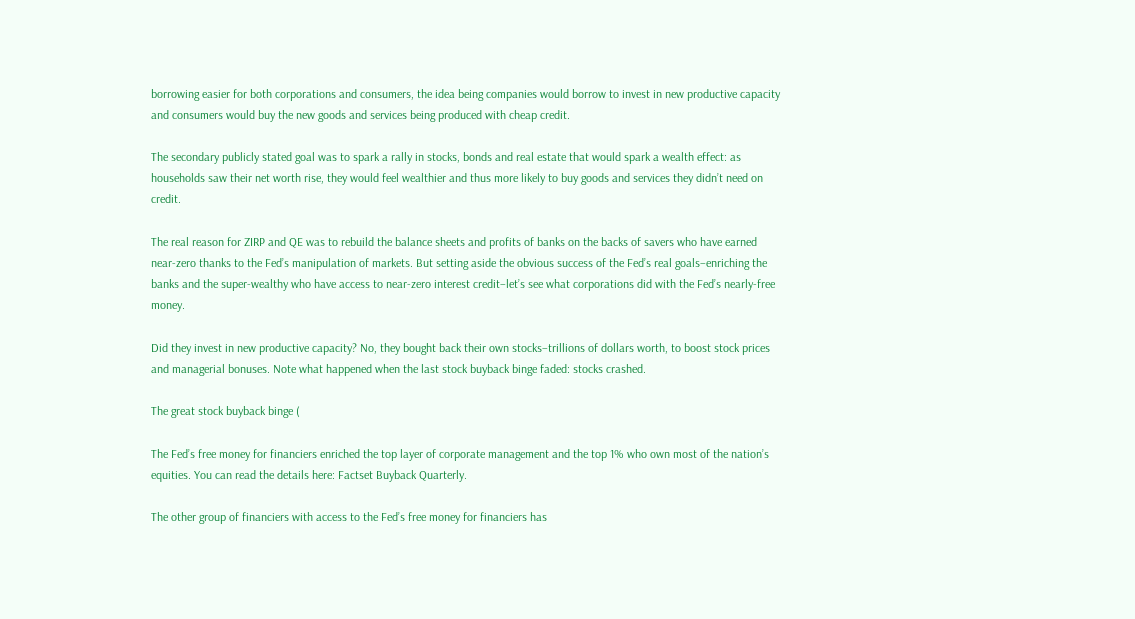borrowing easier for both corporations and consumers, the idea being companies would borrow to invest in new productive capacity and consumers would buy the new goods and services being produced with cheap credit.

The secondary publicly stated goal was to spark a rally in stocks, bonds and real estate that would spark a wealth effect: as households saw their net worth rise, they would feel wealthier and thus more likely to buy goods and services they didn’t need on credit.

The real reason for ZIRP and QE was to rebuild the balance sheets and profits of banks on the backs of savers who have earned near-zero thanks to the Fed’s manipulation of markets. But setting aside the obvious success of the Fed’s real goals–enriching the banks and the super-wealthy who have access to near-zero interest credit–let’s see what corporations did with the Fed’s nearly-free money.

Did they invest in new productive capacity? No, they bought back their own stocks–trillions of dollars worth, to boost stock prices and managerial bonuses. Note what happened when the last stock buyback binge faded: stocks crashed.

The great stock buyback binge (

The Fed’s free money for financiers enriched the top layer of corporate management and the top 1% who own most of the nation’s equities. You can read the details here: Factset Buyback Quarterly.

The other group of financiers with access to the Fed’s free money for financiers has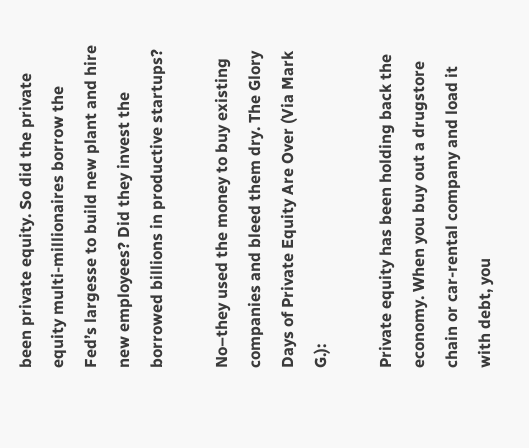been private equity. So did the private equity multi-millionaires borrow the Fed’s largesse to build new plant and hire new employees? Did they invest the borrowed billions in productive startups?

No–they used the money to buy existing companies and bleed them dry. The Glory Days of Private Equity Are Over (Via Mark G.):

Private equity has been holding back the economy. When you buy out a drugstore chain or car-rental company and load it with debt, you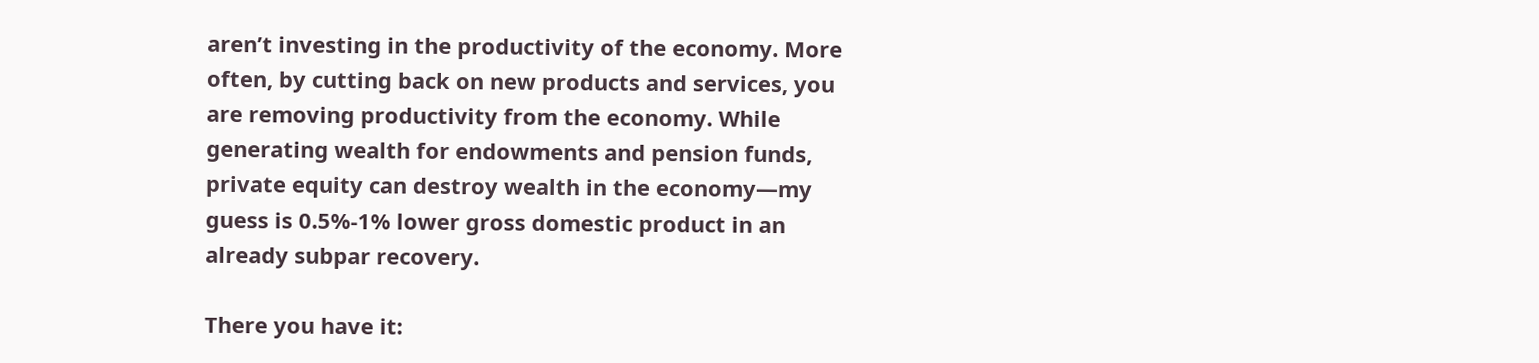aren’t investing in the productivity of the economy. More often, by cutting back on new products and services, you are removing productivity from the economy. While generating wealth for endowments and pension funds, private equity can destroy wealth in the economy—my guess is 0.5%-1% lower gross domestic product in an already subpar recovery.

There you have it: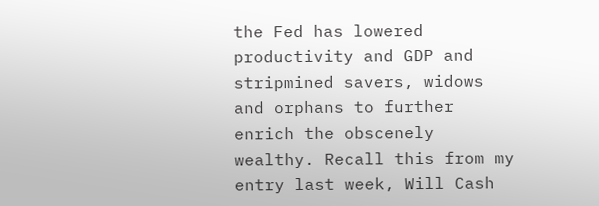the Fed has lowered productivity and GDP and stripmined savers, widows and orphans to further enrich the obscenely wealthy. Recall this from my entry last week, Will Cash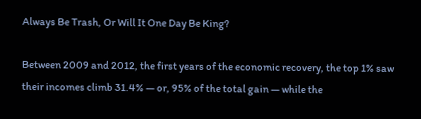Always Be Trash, Or Will It One Day Be King?

Between 2009 and 2012, the first years of the economic recovery, the top 1% saw their incomes climb 31.4% — or, 95% of the total gain — while the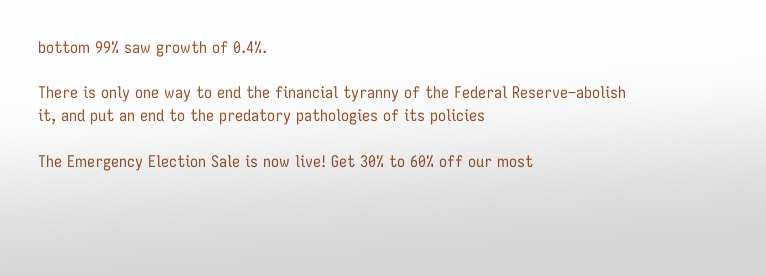bottom 99% saw growth of 0.4%.

There is only one way to end the financial tyranny of the Federal Reserve–abolish it, and put an end to the predatory pathologies of its policies

The Emergency Election Sale is now live! Get 30% to 60% off our most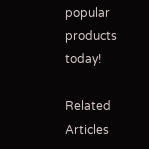popular products today!

Related Articles